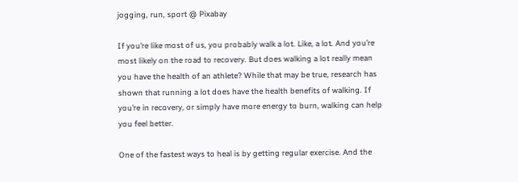jogging, run, sport @ Pixabay

If you’re like most of us, you probably walk a lot. Like, a lot. And you’re most likely on the road to recovery. But does walking a lot really mean you have the health of an athlete? While that may be true, research has shown that running a lot does have the health benefits of walking. If you’re in recovery, or simply have more energy to burn, walking can help you feel better.

One of the fastest ways to heal is by getting regular exercise. And the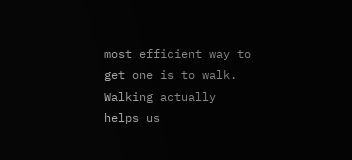most efficient way to get one is to walk. Walking actually helps us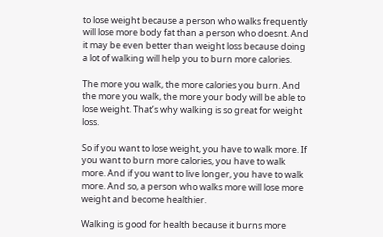to lose weight because a person who walks frequently will lose more body fat than a person who doesnt. And it may be even better than weight loss because doing a lot of walking will help you to burn more calories.

The more you walk, the more calories you burn. And the more you walk, the more your body will be able to lose weight. That’s why walking is so great for weight loss.

So if you want to lose weight, you have to walk more. If you want to burn more calories, you have to walk more. And if you want to live longer, you have to walk more. And so, a person who walks more will lose more weight and become healthier.

Walking is good for health because it burns more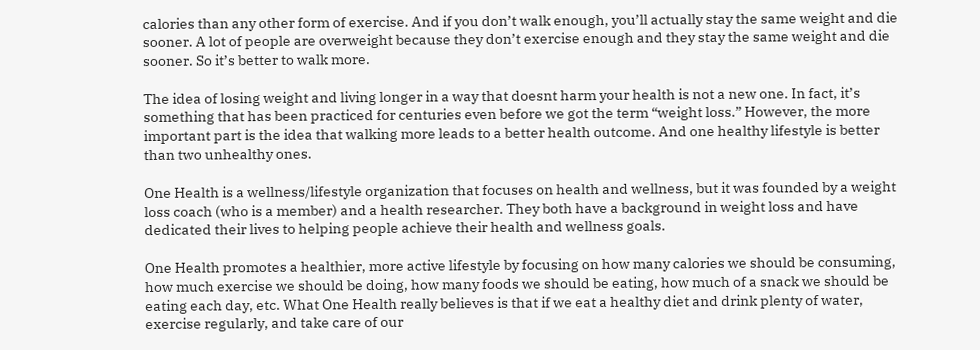calories than any other form of exercise. And if you don’t walk enough, you’ll actually stay the same weight and die sooner. A lot of people are overweight because they don’t exercise enough and they stay the same weight and die sooner. So it’s better to walk more.

The idea of losing weight and living longer in a way that doesnt harm your health is not a new one. In fact, it’s something that has been practiced for centuries even before we got the term “weight loss.” However, the more important part is the idea that walking more leads to a better health outcome. And one healthy lifestyle is better than two unhealthy ones.

One Health is a wellness/lifestyle organization that focuses on health and wellness, but it was founded by a weight loss coach (who is a member) and a health researcher. They both have a background in weight loss and have dedicated their lives to helping people achieve their health and wellness goals.

One Health promotes a healthier, more active lifestyle by focusing on how many calories we should be consuming, how much exercise we should be doing, how many foods we should be eating, how much of a snack we should be eating each day, etc. What One Health really believes is that if we eat a healthy diet and drink plenty of water, exercise regularly, and take care of our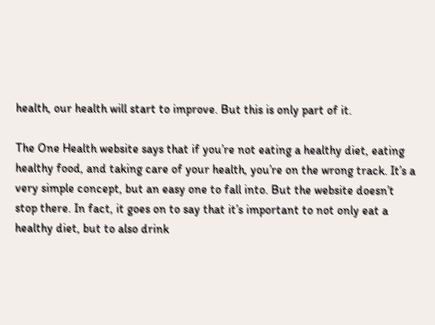health, our health will start to improve. But this is only part of it.

The One Health website says that if you’re not eating a healthy diet, eating healthy food, and taking care of your health, you’re on the wrong track. It’s a very simple concept, but an easy one to fall into. But the website doesn’t stop there. In fact, it goes on to say that it’s important to not only eat a healthy diet, but to also drink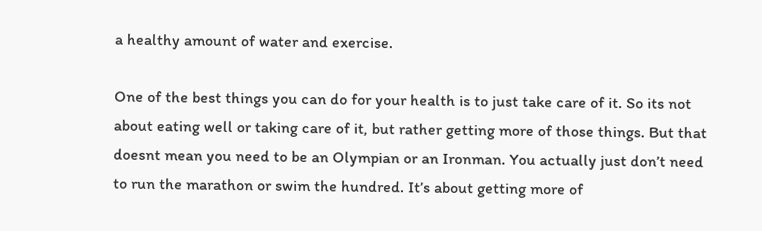a healthy amount of water and exercise.

One of the best things you can do for your health is to just take care of it. So its not about eating well or taking care of it, but rather getting more of those things. But that doesnt mean you need to be an Olympian or an Ironman. You actually just don’t need to run the marathon or swim the hundred. It’s about getting more of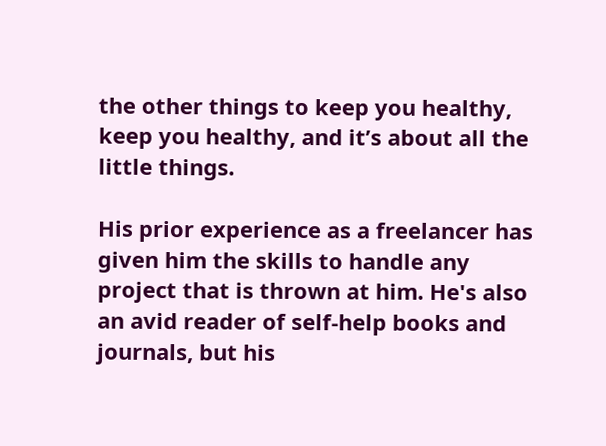the other things to keep you healthy, keep you healthy, and it’s about all the little things.

His prior experience as a freelancer has given him the skills to handle any project that is thrown at him. He's also an avid reader of self-help books and journals, but his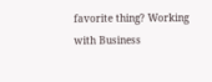favorite thing? Working with Business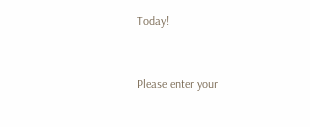Today!


Please enter your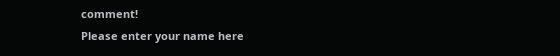comment!
Please enter your name here